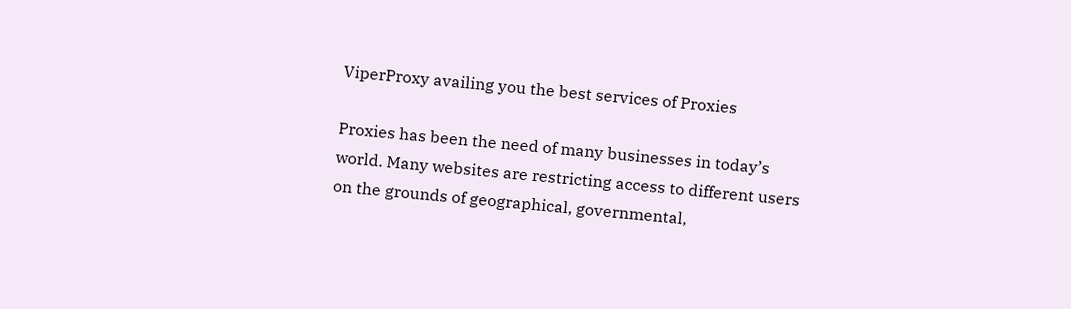ViperProxy availing you the best services of Proxies

Proxies has been the need of many businesses in today’s world. Many websites are restricting access to different users on the grounds of geographical, governmental,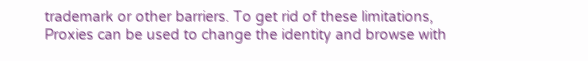trademark or other barriers. To get rid of these limitations, Proxies can be used to change the identity and browse with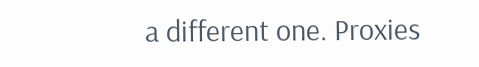a different one. Proxies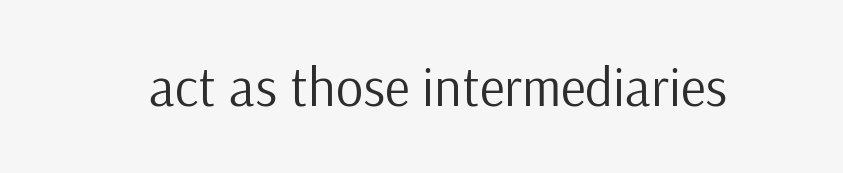act as those intermediaries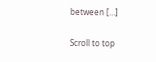between […]

Scroll to top